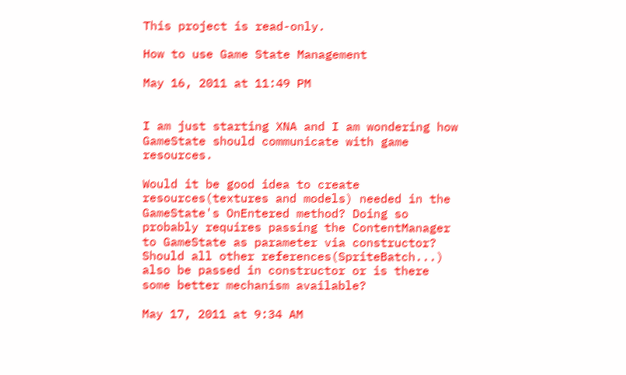This project is read-only.

How to use Game State Management

May 16, 2011 at 11:49 PM


I am just starting XNA and I am wondering how GameState should communicate with game resources.

Would it be good idea to create resources(textures and models) needed in the GameState's OnEntered method? Doing so probably requires passing the ContentManager to GameState as parameter via constructor? Should all other references(SpriteBatch...) also be passed in constructor or is there some better mechanism available?

May 17, 2011 at 9:34 AM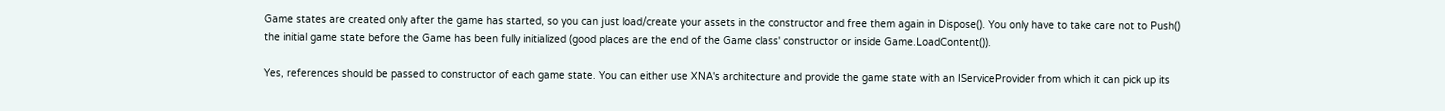Game states are created only after the game has started, so you can just load/create your assets in the constructor and free them again in Dispose(). You only have to take care not to Push() the initial game state before the Game has been fully initialized (good places are the end of the Game class' constructor or inside Game.LoadContent()).

Yes, references should be passed to constructor of each game state. You can either use XNA's architecture and provide the game state with an IServiceProvider from which it can pick up its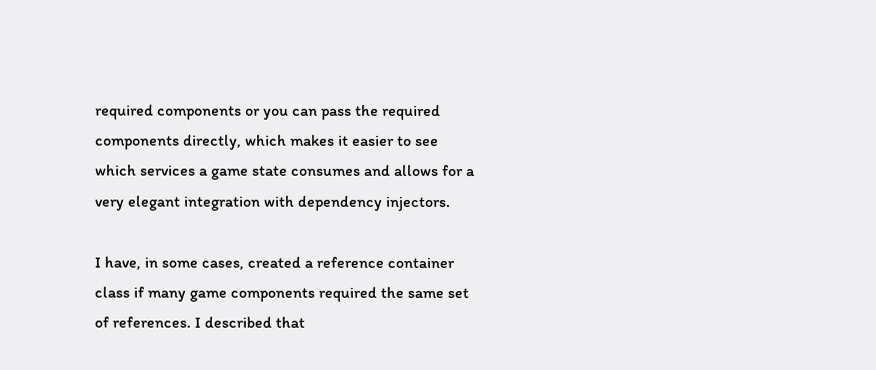required components or you can pass the required components directly, which makes it easier to see which services a game state consumes and allows for a very elegant integration with dependency injectors.

I have, in some cases, created a reference container class if many game components required the same set of references. I described that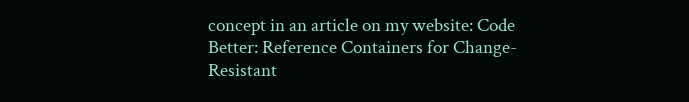concept in an article on my website: Code Better: Reference Containers for Change-Resistant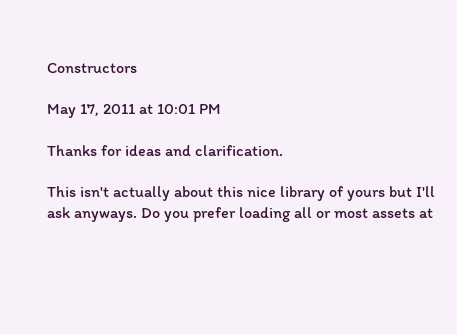Constructors

May 17, 2011 at 10:01 PM

Thanks for ideas and clarification.

This isn't actually about this nice library of yours but I'll ask anyways. Do you prefer loading all or most assets at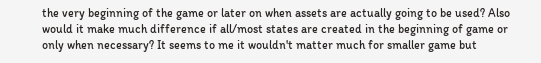the very beginning of the game or later on when assets are actually going to be used? Also would it make much difference if all/most states are created in the beginning of game or only when necessary? It seems to me it wouldn't matter much for smaller game but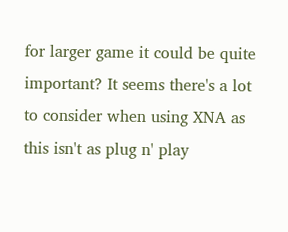for larger game it could be quite important? It seems there's a lot to consider when using XNA as this isn't as plug n' play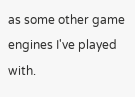as some other game engines I've played with.